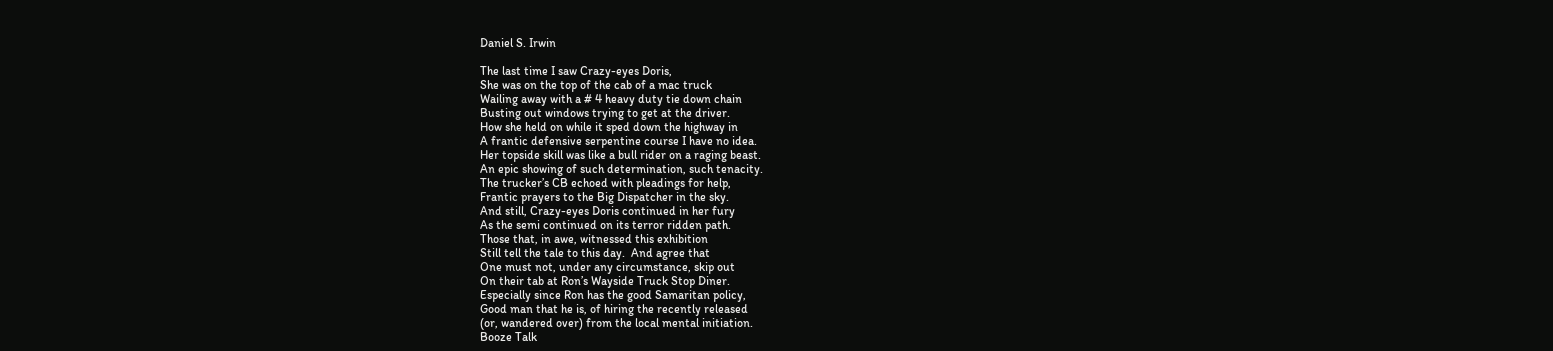Daniel S. Irwin

The last time I saw Crazy-eyes Doris,
She was on the top of the cab of a mac truck
Wailing away with a # 4 heavy duty tie down chain
Busting out windows trying to get at the driver.
How she held on while it sped down the highway in
A frantic defensive serpentine course I have no idea.
Her topside skill was like a bull rider on a raging beast.
An epic showing of such determination, such tenacity.
The trucker’s CB echoed with pleadings for help,
Frantic prayers to the Big Dispatcher in the sky.
And still, Crazy-eyes Doris continued in her fury
As the semi continued on its terror ridden path.
Those that, in awe, witnessed this exhibition
Still tell the tale to this day.  And agree that
One must not, under any circumstance, skip out
On their tab at Ron’s Wayside Truck Stop Diner.
Especially since Ron has the good Samaritan policy,
Good man that he is, of hiring the recently released
(or, wandered over) from the local mental initiation.
Booze Talk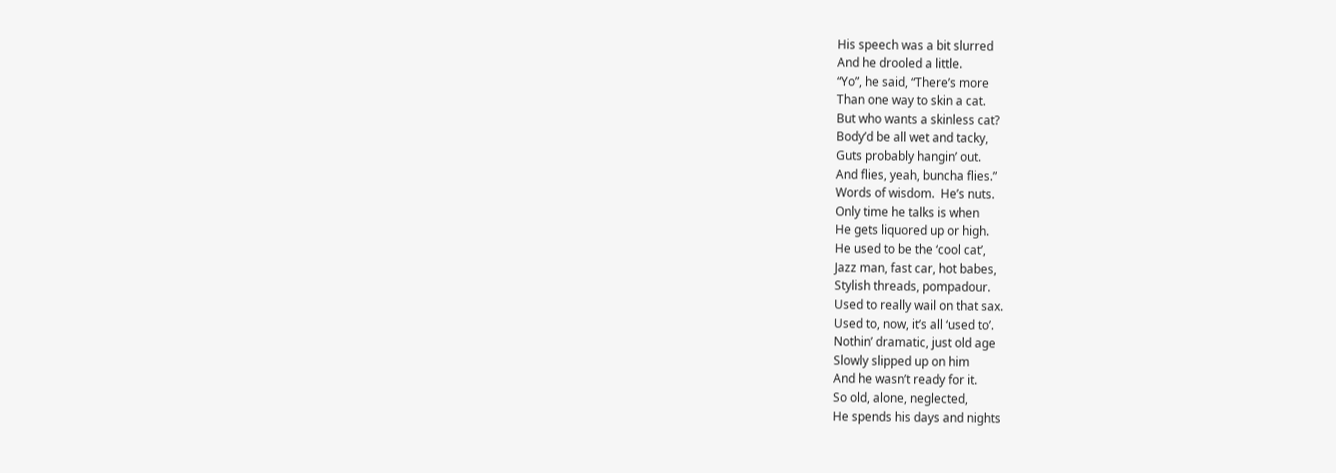His speech was a bit slurred
And he drooled a little.
“Yo”, he said, “There’s more
Than one way to skin a cat.
But who wants a skinless cat?
Body’d be all wet and tacky,
Guts probably hangin’ out.
And flies, yeah, buncha flies.”
Words of wisdom.  He’s nuts.
Only time he talks is when
He gets liquored up or high.
He used to be the ‘cool cat’,
Jazz man, fast car, hot babes,
Stylish threads, pompadour.
Used to really wail on that sax.
Used to, now, it’s all ‘used to’.
Nothin’ dramatic, just old age
Slowly slipped up on him
And he wasn’t ready for it.
So old, alone, neglected,
He spends his days and nights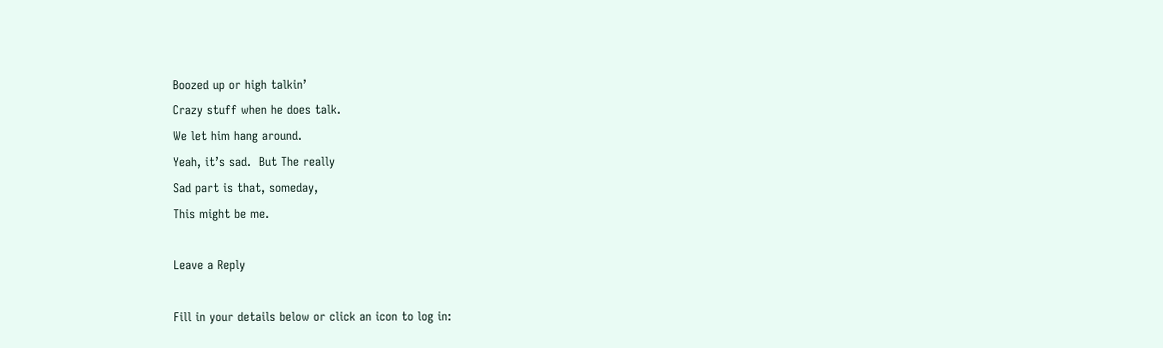Boozed up or high talkin’
Crazy stuff when he does talk.
We let him hang around.
Yeah, it’s sad.  But The really
Sad part is that, someday,
This might be me.

Leave a Reply

Fill in your details below or click an icon to log in: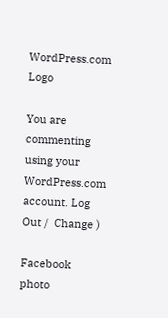WordPress.com Logo

You are commenting using your WordPress.com account. Log Out /  Change )

Facebook photo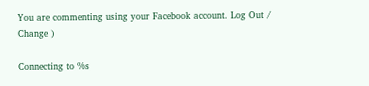You are commenting using your Facebook account. Log Out /  Change )

Connecting to %s